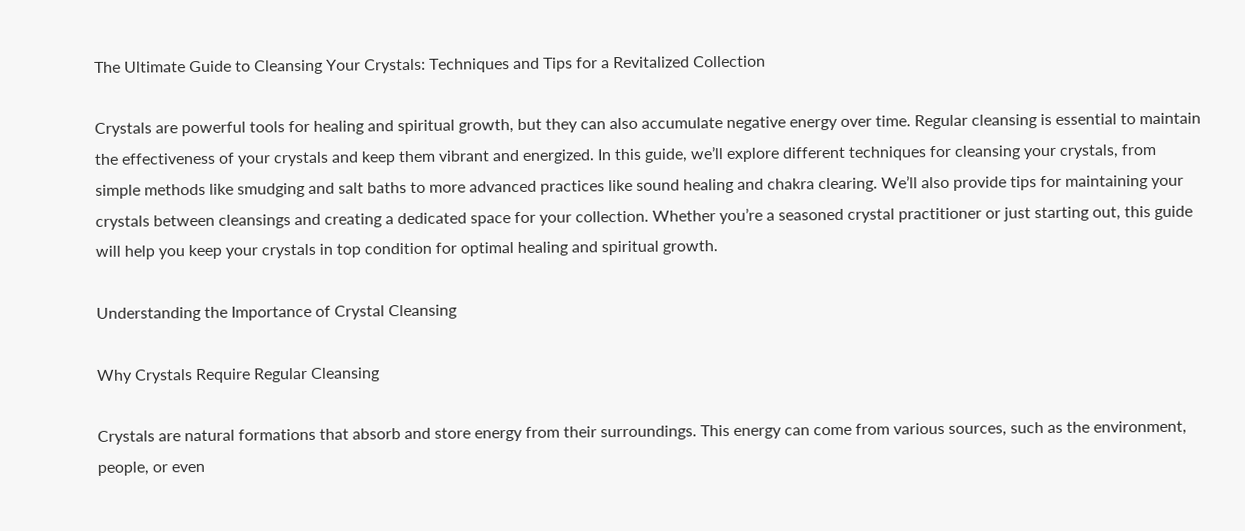The Ultimate Guide to Cleansing Your Crystals: Techniques and Tips for a Revitalized Collection

Crystals are powerful tools for healing and spiritual growth, but they can also accumulate negative energy over time. Regular cleansing is essential to maintain the effectiveness of your crystals and keep them vibrant and energized. In this guide, we’ll explore different techniques for cleansing your crystals, from simple methods like smudging and salt baths to more advanced practices like sound healing and chakra clearing. We’ll also provide tips for maintaining your crystals between cleansings and creating a dedicated space for your collection. Whether you’re a seasoned crystal practitioner or just starting out, this guide will help you keep your crystals in top condition for optimal healing and spiritual growth.

Understanding the Importance of Crystal Cleansing

Why Crystals Require Regular Cleansing

Crystals are natural formations that absorb and store energy from their surroundings. This energy can come from various sources, such as the environment, people, or even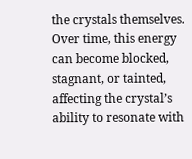the crystals themselves. Over time, this energy can become blocked, stagnant, or tainted, affecting the crystal’s ability to resonate with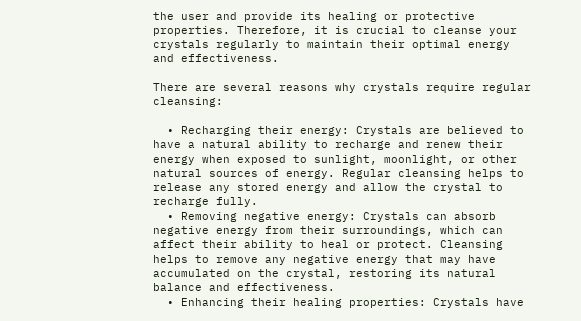the user and provide its healing or protective properties. Therefore, it is crucial to cleanse your crystals regularly to maintain their optimal energy and effectiveness.

There are several reasons why crystals require regular cleansing:

  • Recharging their energy: Crystals are believed to have a natural ability to recharge and renew their energy when exposed to sunlight, moonlight, or other natural sources of energy. Regular cleansing helps to release any stored energy and allow the crystal to recharge fully.
  • Removing negative energy: Crystals can absorb negative energy from their surroundings, which can affect their ability to heal or protect. Cleansing helps to remove any negative energy that may have accumulated on the crystal, restoring its natural balance and effectiveness.
  • Enhancing their healing properties: Crystals have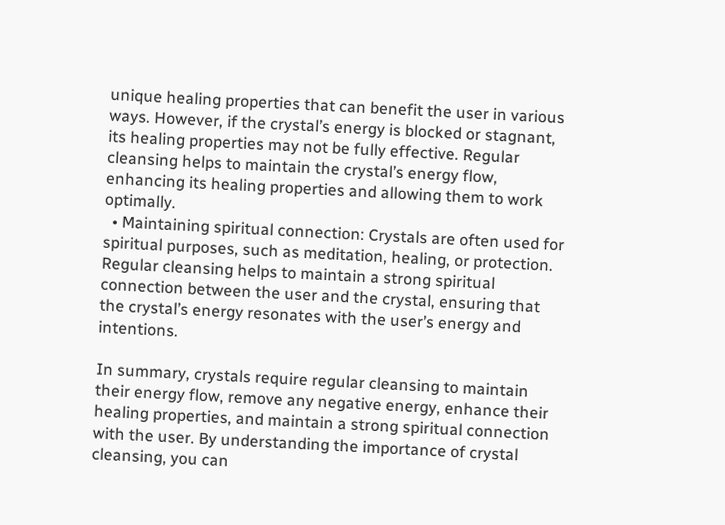unique healing properties that can benefit the user in various ways. However, if the crystal’s energy is blocked or stagnant, its healing properties may not be fully effective. Regular cleansing helps to maintain the crystal’s energy flow, enhancing its healing properties and allowing them to work optimally.
  • Maintaining spiritual connection: Crystals are often used for spiritual purposes, such as meditation, healing, or protection. Regular cleansing helps to maintain a strong spiritual connection between the user and the crystal, ensuring that the crystal’s energy resonates with the user’s energy and intentions.

In summary, crystals require regular cleansing to maintain their energy flow, remove any negative energy, enhance their healing properties, and maintain a strong spiritual connection with the user. By understanding the importance of crystal cleansing, you can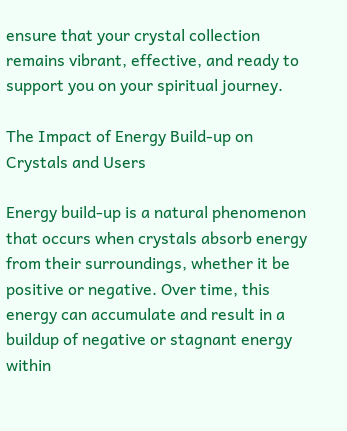ensure that your crystal collection remains vibrant, effective, and ready to support you on your spiritual journey.

The Impact of Energy Build-up on Crystals and Users

Energy build-up is a natural phenomenon that occurs when crystals absorb energy from their surroundings, whether it be positive or negative. Over time, this energy can accumulate and result in a buildup of negative or stagnant energy within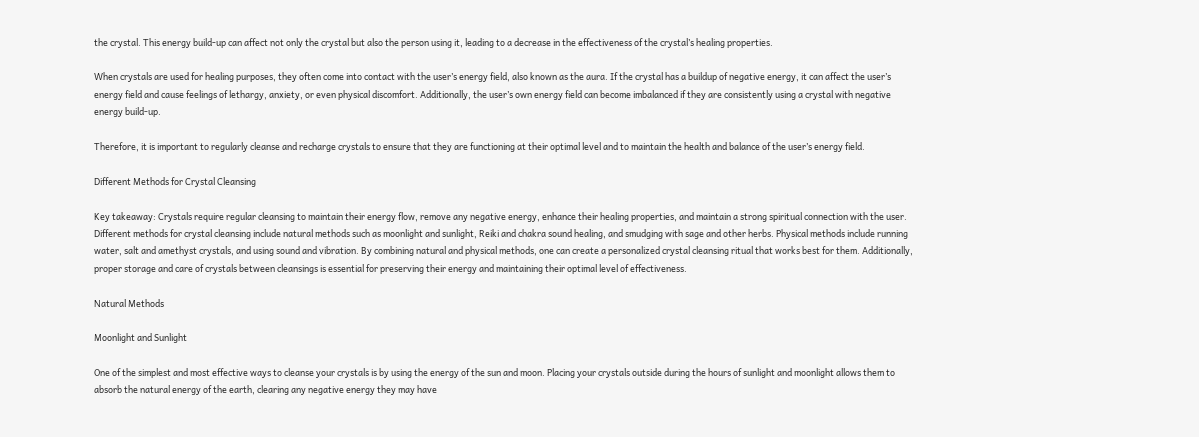the crystal. This energy build-up can affect not only the crystal but also the person using it, leading to a decrease in the effectiveness of the crystal’s healing properties.

When crystals are used for healing purposes, they often come into contact with the user’s energy field, also known as the aura. If the crystal has a buildup of negative energy, it can affect the user’s energy field and cause feelings of lethargy, anxiety, or even physical discomfort. Additionally, the user’s own energy field can become imbalanced if they are consistently using a crystal with negative energy build-up.

Therefore, it is important to regularly cleanse and recharge crystals to ensure that they are functioning at their optimal level and to maintain the health and balance of the user’s energy field.

Different Methods for Crystal Cleansing

Key takeaway: Crystals require regular cleansing to maintain their energy flow, remove any negative energy, enhance their healing properties, and maintain a strong spiritual connection with the user. Different methods for crystal cleansing include natural methods such as moonlight and sunlight, Reiki and chakra sound healing, and smudging with sage and other herbs. Physical methods include running water, salt and amethyst crystals, and using sound and vibration. By combining natural and physical methods, one can create a personalized crystal cleansing ritual that works best for them. Additionally, proper storage and care of crystals between cleansings is essential for preserving their energy and maintaining their optimal level of effectiveness.

Natural Methods

Moonlight and Sunlight

One of the simplest and most effective ways to cleanse your crystals is by using the energy of the sun and moon. Placing your crystals outside during the hours of sunlight and moonlight allows them to absorb the natural energy of the earth, clearing any negative energy they may have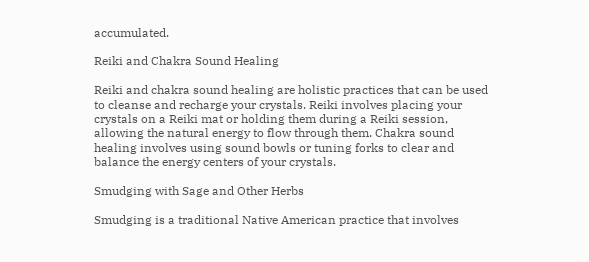accumulated.

Reiki and Chakra Sound Healing

Reiki and chakra sound healing are holistic practices that can be used to cleanse and recharge your crystals. Reiki involves placing your crystals on a Reiki mat or holding them during a Reiki session, allowing the natural energy to flow through them. Chakra sound healing involves using sound bowls or tuning forks to clear and balance the energy centers of your crystals.

Smudging with Sage and Other Herbs

Smudging is a traditional Native American practice that involves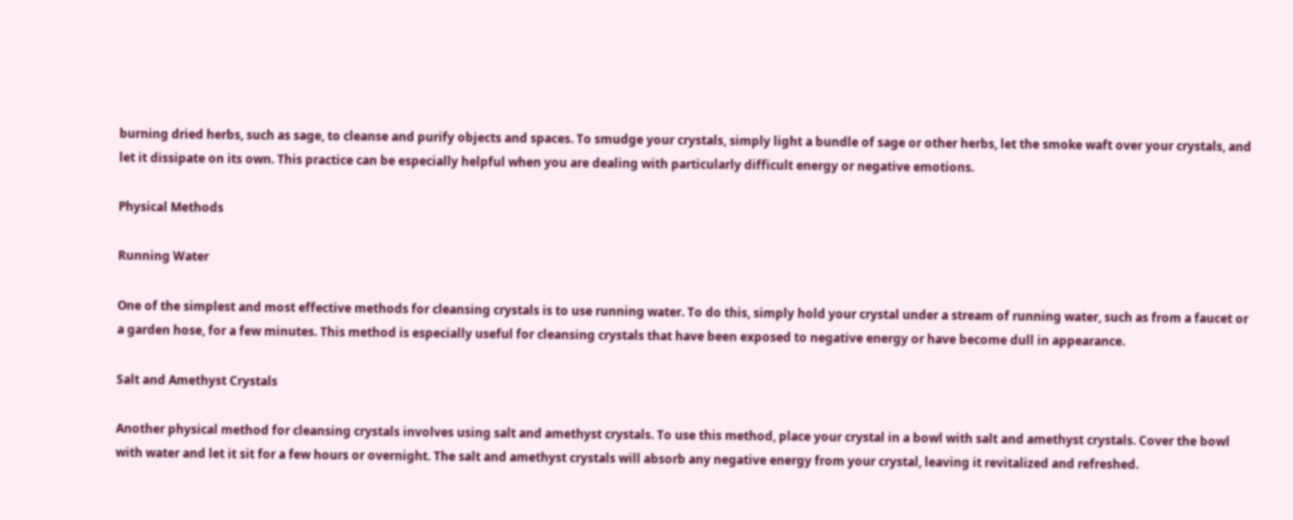burning dried herbs, such as sage, to cleanse and purify objects and spaces. To smudge your crystals, simply light a bundle of sage or other herbs, let the smoke waft over your crystals, and let it dissipate on its own. This practice can be especially helpful when you are dealing with particularly difficult energy or negative emotions.

Physical Methods

Running Water

One of the simplest and most effective methods for cleansing crystals is to use running water. To do this, simply hold your crystal under a stream of running water, such as from a faucet or a garden hose, for a few minutes. This method is especially useful for cleansing crystals that have been exposed to negative energy or have become dull in appearance.

Salt and Amethyst Crystals

Another physical method for cleansing crystals involves using salt and amethyst crystals. To use this method, place your crystal in a bowl with salt and amethyst crystals. Cover the bowl with water and let it sit for a few hours or overnight. The salt and amethyst crystals will absorb any negative energy from your crystal, leaving it revitalized and refreshed.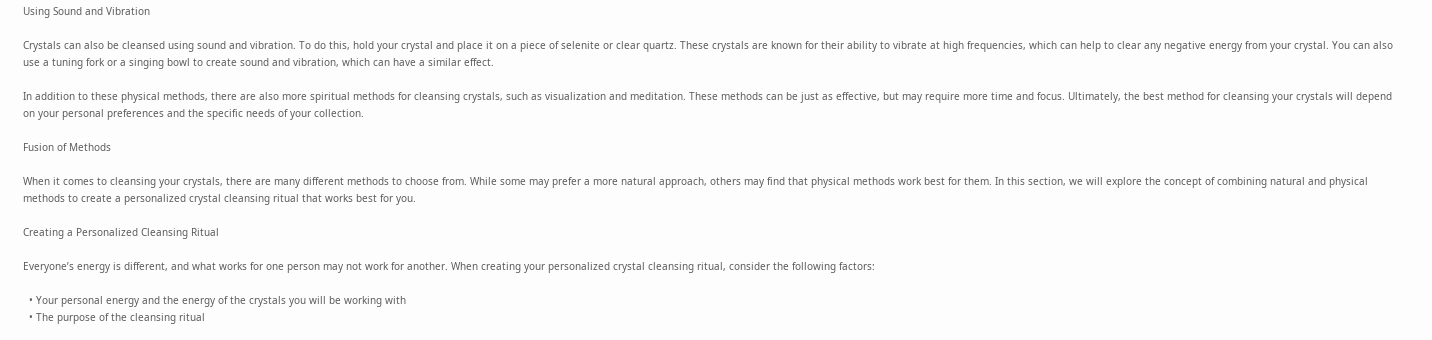Using Sound and Vibration

Crystals can also be cleansed using sound and vibration. To do this, hold your crystal and place it on a piece of selenite or clear quartz. These crystals are known for their ability to vibrate at high frequencies, which can help to clear any negative energy from your crystal. You can also use a tuning fork or a singing bowl to create sound and vibration, which can have a similar effect.

In addition to these physical methods, there are also more spiritual methods for cleansing crystals, such as visualization and meditation. These methods can be just as effective, but may require more time and focus. Ultimately, the best method for cleansing your crystals will depend on your personal preferences and the specific needs of your collection.

Fusion of Methods

When it comes to cleansing your crystals, there are many different methods to choose from. While some may prefer a more natural approach, others may find that physical methods work best for them. In this section, we will explore the concept of combining natural and physical methods to create a personalized crystal cleansing ritual that works best for you.

Creating a Personalized Cleansing Ritual

Everyone’s energy is different, and what works for one person may not work for another. When creating your personalized crystal cleansing ritual, consider the following factors:

  • Your personal energy and the energy of the crystals you will be working with
  • The purpose of the cleansing ritual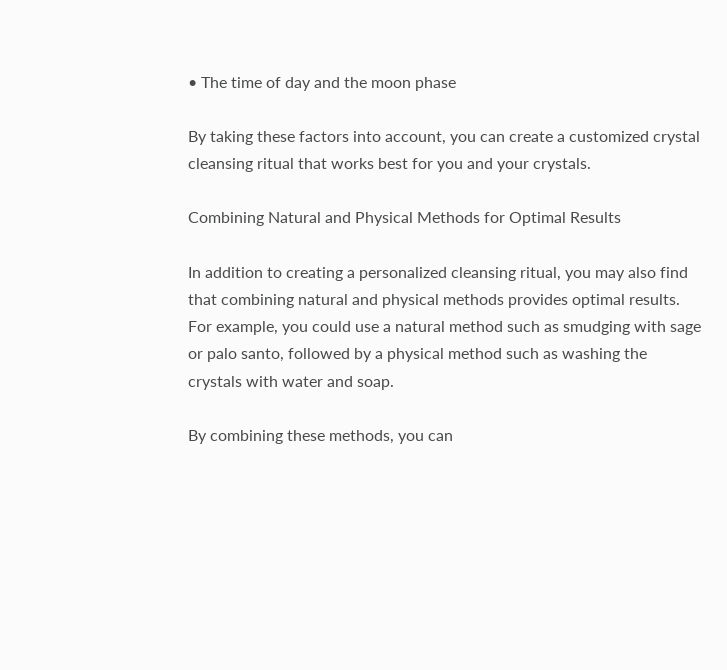• The time of day and the moon phase

By taking these factors into account, you can create a customized crystal cleansing ritual that works best for you and your crystals.

Combining Natural and Physical Methods for Optimal Results

In addition to creating a personalized cleansing ritual, you may also find that combining natural and physical methods provides optimal results. For example, you could use a natural method such as smudging with sage or palo santo, followed by a physical method such as washing the crystals with water and soap.

By combining these methods, you can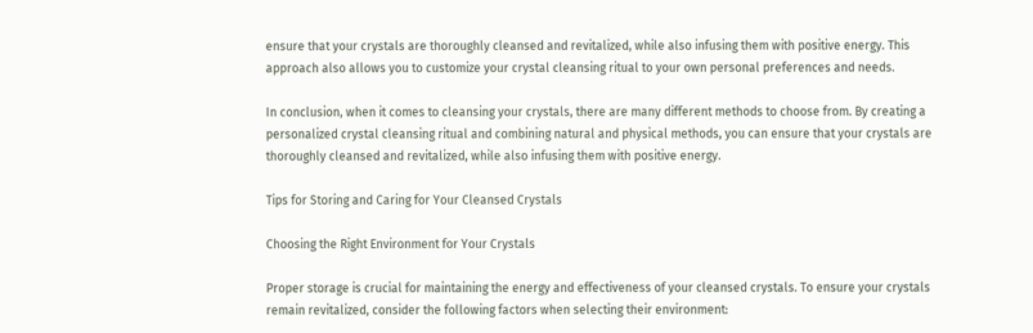ensure that your crystals are thoroughly cleansed and revitalized, while also infusing them with positive energy. This approach also allows you to customize your crystal cleansing ritual to your own personal preferences and needs.

In conclusion, when it comes to cleansing your crystals, there are many different methods to choose from. By creating a personalized crystal cleansing ritual and combining natural and physical methods, you can ensure that your crystals are thoroughly cleansed and revitalized, while also infusing them with positive energy.

Tips for Storing and Caring for Your Cleansed Crystals

Choosing the Right Environment for Your Crystals

Proper storage is crucial for maintaining the energy and effectiveness of your cleansed crystals. To ensure your crystals remain revitalized, consider the following factors when selecting their environment: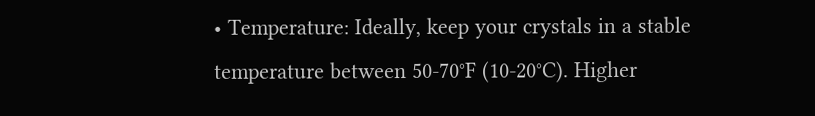• Temperature: Ideally, keep your crystals in a stable temperature between 50-70°F (10-20°C). Higher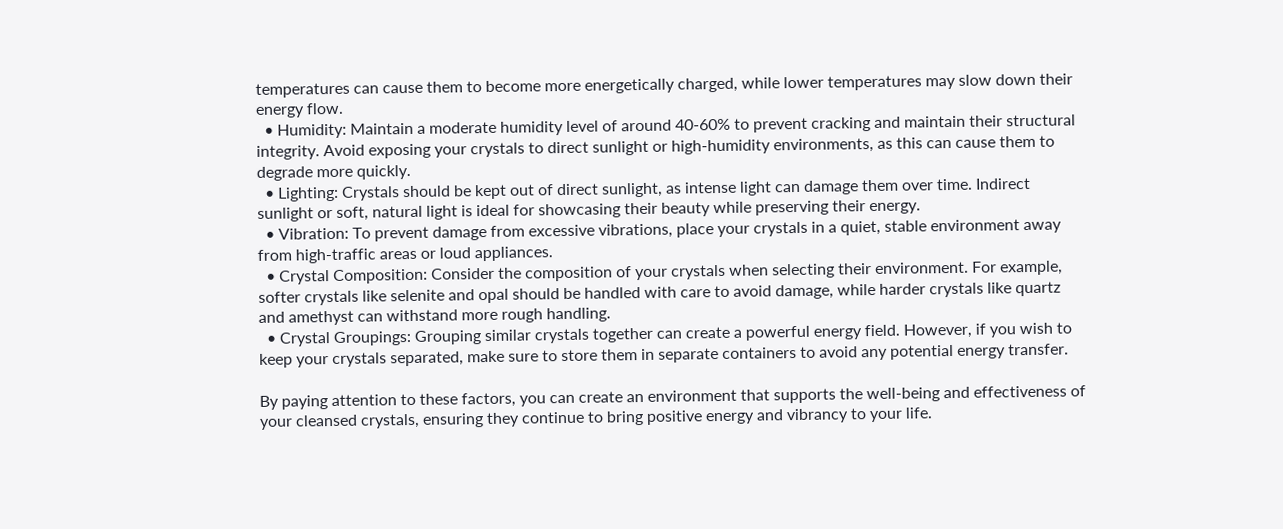temperatures can cause them to become more energetically charged, while lower temperatures may slow down their energy flow.
  • Humidity: Maintain a moderate humidity level of around 40-60% to prevent cracking and maintain their structural integrity. Avoid exposing your crystals to direct sunlight or high-humidity environments, as this can cause them to degrade more quickly.
  • Lighting: Crystals should be kept out of direct sunlight, as intense light can damage them over time. Indirect sunlight or soft, natural light is ideal for showcasing their beauty while preserving their energy.
  • Vibration: To prevent damage from excessive vibrations, place your crystals in a quiet, stable environment away from high-traffic areas or loud appliances.
  • Crystal Composition: Consider the composition of your crystals when selecting their environment. For example, softer crystals like selenite and opal should be handled with care to avoid damage, while harder crystals like quartz and amethyst can withstand more rough handling.
  • Crystal Groupings: Grouping similar crystals together can create a powerful energy field. However, if you wish to keep your crystals separated, make sure to store them in separate containers to avoid any potential energy transfer.

By paying attention to these factors, you can create an environment that supports the well-being and effectiveness of your cleansed crystals, ensuring they continue to bring positive energy and vibrancy to your life.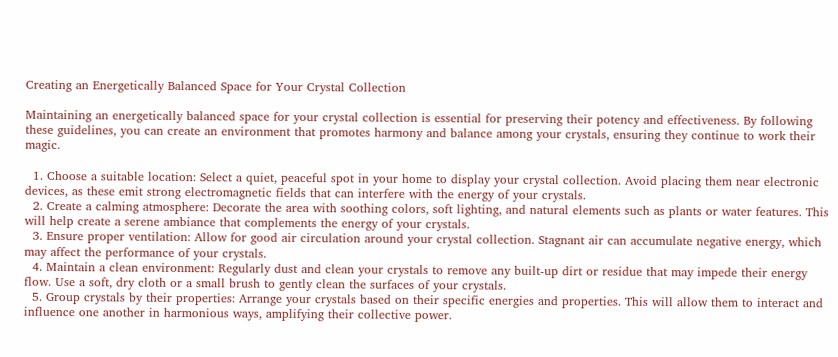Creating an Energetically Balanced Space for Your Crystal Collection

Maintaining an energetically balanced space for your crystal collection is essential for preserving their potency and effectiveness. By following these guidelines, you can create an environment that promotes harmony and balance among your crystals, ensuring they continue to work their magic.

  1. Choose a suitable location: Select a quiet, peaceful spot in your home to display your crystal collection. Avoid placing them near electronic devices, as these emit strong electromagnetic fields that can interfere with the energy of your crystals.
  2. Create a calming atmosphere: Decorate the area with soothing colors, soft lighting, and natural elements such as plants or water features. This will help create a serene ambiance that complements the energy of your crystals.
  3. Ensure proper ventilation: Allow for good air circulation around your crystal collection. Stagnant air can accumulate negative energy, which may affect the performance of your crystals.
  4. Maintain a clean environment: Regularly dust and clean your crystals to remove any built-up dirt or residue that may impede their energy flow. Use a soft, dry cloth or a small brush to gently clean the surfaces of your crystals.
  5. Group crystals by their properties: Arrange your crystals based on their specific energies and properties. This will allow them to interact and influence one another in harmonious ways, amplifying their collective power.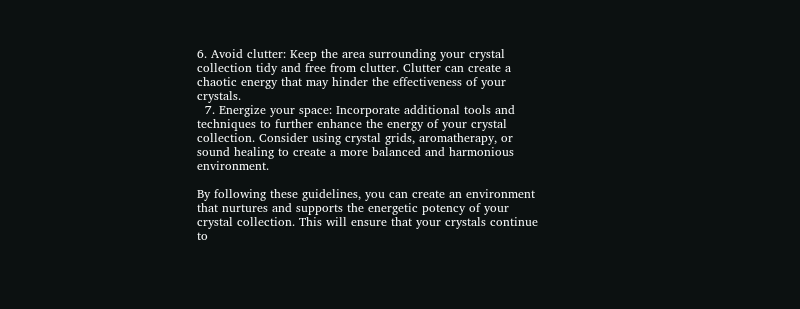6. Avoid clutter: Keep the area surrounding your crystal collection tidy and free from clutter. Clutter can create a chaotic energy that may hinder the effectiveness of your crystals.
  7. Energize your space: Incorporate additional tools and techniques to further enhance the energy of your crystal collection. Consider using crystal grids, aromatherapy, or sound healing to create a more balanced and harmonious environment.

By following these guidelines, you can create an environment that nurtures and supports the energetic potency of your crystal collection. This will ensure that your crystals continue to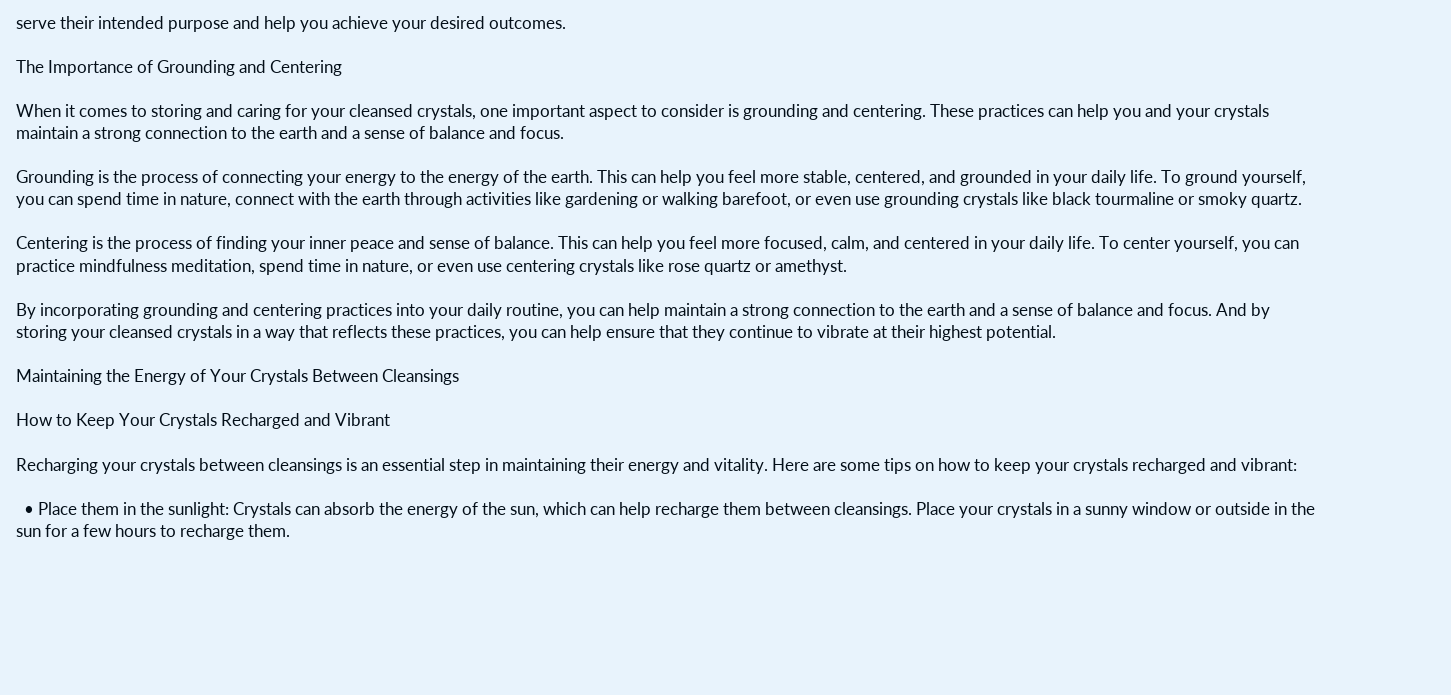serve their intended purpose and help you achieve your desired outcomes.

The Importance of Grounding and Centering

When it comes to storing and caring for your cleansed crystals, one important aspect to consider is grounding and centering. These practices can help you and your crystals maintain a strong connection to the earth and a sense of balance and focus.

Grounding is the process of connecting your energy to the energy of the earth. This can help you feel more stable, centered, and grounded in your daily life. To ground yourself, you can spend time in nature, connect with the earth through activities like gardening or walking barefoot, or even use grounding crystals like black tourmaline or smoky quartz.

Centering is the process of finding your inner peace and sense of balance. This can help you feel more focused, calm, and centered in your daily life. To center yourself, you can practice mindfulness meditation, spend time in nature, or even use centering crystals like rose quartz or amethyst.

By incorporating grounding and centering practices into your daily routine, you can help maintain a strong connection to the earth and a sense of balance and focus. And by storing your cleansed crystals in a way that reflects these practices, you can help ensure that they continue to vibrate at their highest potential.

Maintaining the Energy of Your Crystals Between Cleansings

How to Keep Your Crystals Recharged and Vibrant

Recharging your crystals between cleansings is an essential step in maintaining their energy and vitality. Here are some tips on how to keep your crystals recharged and vibrant:

  • Place them in the sunlight: Crystals can absorb the energy of the sun, which can help recharge them between cleansings. Place your crystals in a sunny window or outside in the sun for a few hours to recharge them.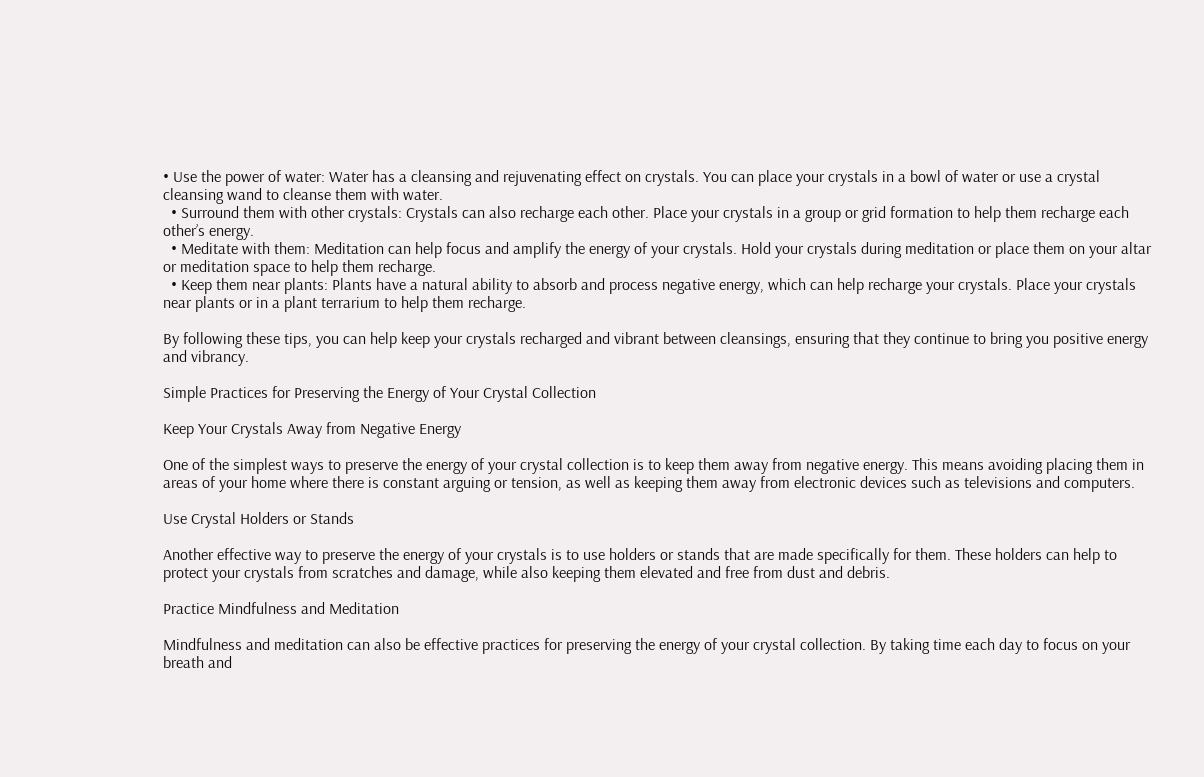• Use the power of water: Water has a cleansing and rejuvenating effect on crystals. You can place your crystals in a bowl of water or use a crystal cleansing wand to cleanse them with water.
  • Surround them with other crystals: Crystals can also recharge each other. Place your crystals in a group or grid formation to help them recharge each other’s energy.
  • Meditate with them: Meditation can help focus and amplify the energy of your crystals. Hold your crystals during meditation or place them on your altar or meditation space to help them recharge.
  • Keep them near plants: Plants have a natural ability to absorb and process negative energy, which can help recharge your crystals. Place your crystals near plants or in a plant terrarium to help them recharge.

By following these tips, you can help keep your crystals recharged and vibrant between cleansings, ensuring that they continue to bring you positive energy and vibrancy.

Simple Practices for Preserving the Energy of Your Crystal Collection

Keep Your Crystals Away from Negative Energy

One of the simplest ways to preserve the energy of your crystal collection is to keep them away from negative energy. This means avoiding placing them in areas of your home where there is constant arguing or tension, as well as keeping them away from electronic devices such as televisions and computers.

Use Crystal Holders or Stands

Another effective way to preserve the energy of your crystals is to use holders or stands that are made specifically for them. These holders can help to protect your crystals from scratches and damage, while also keeping them elevated and free from dust and debris.

Practice Mindfulness and Meditation

Mindfulness and meditation can also be effective practices for preserving the energy of your crystal collection. By taking time each day to focus on your breath and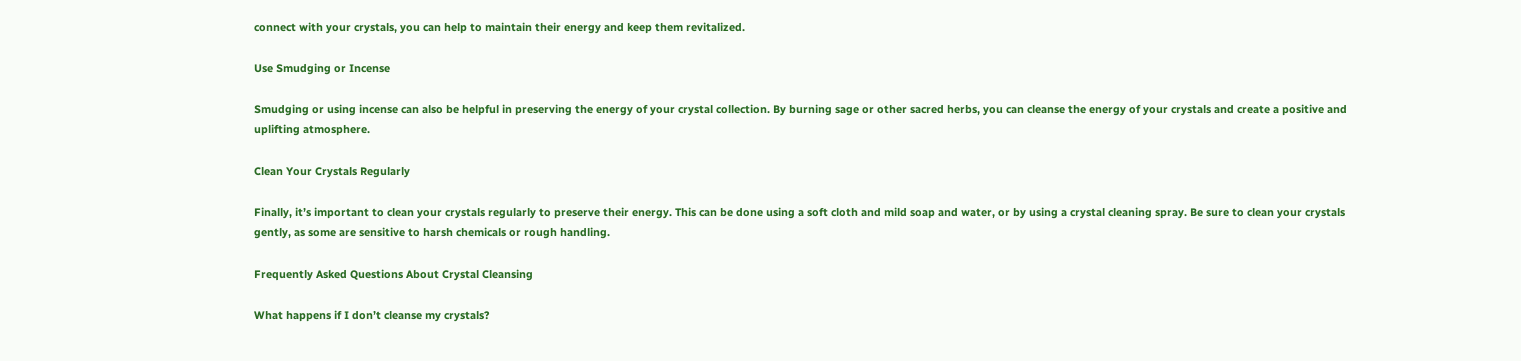connect with your crystals, you can help to maintain their energy and keep them revitalized.

Use Smudging or Incense

Smudging or using incense can also be helpful in preserving the energy of your crystal collection. By burning sage or other sacred herbs, you can cleanse the energy of your crystals and create a positive and uplifting atmosphere.

Clean Your Crystals Regularly

Finally, it’s important to clean your crystals regularly to preserve their energy. This can be done using a soft cloth and mild soap and water, or by using a crystal cleaning spray. Be sure to clean your crystals gently, as some are sensitive to harsh chemicals or rough handling.

Frequently Asked Questions About Crystal Cleansing

What happens if I don’t cleanse my crystals?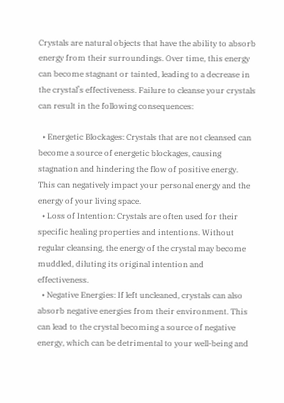Crystals are natural objects that have the ability to absorb energy from their surroundings. Over time, this energy can become stagnant or tainted, leading to a decrease in the crystal’s effectiveness. Failure to cleanse your crystals can result in the following consequences:

  • Energetic Blockages: Crystals that are not cleansed can become a source of energetic blockages, causing stagnation and hindering the flow of positive energy. This can negatively impact your personal energy and the energy of your living space.
  • Loss of Intention: Crystals are often used for their specific healing properties and intentions. Without regular cleansing, the energy of the crystal may become muddled, diluting its original intention and effectiveness.
  • Negative Energies: If left uncleaned, crystals can also absorb negative energies from their environment. This can lead to the crystal becoming a source of negative energy, which can be detrimental to your well-being and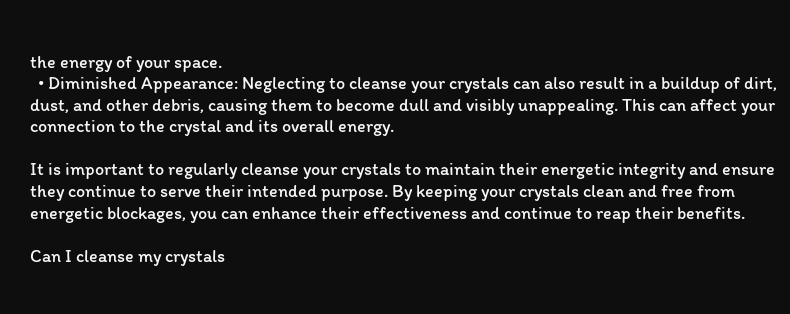the energy of your space.
  • Diminished Appearance: Neglecting to cleanse your crystals can also result in a buildup of dirt, dust, and other debris, causing them to become dull and visibly unappealing. This can affect your connection to the crystal and its overall energy.

It is important to regularly cleanse your crystals to maintain their energetic integrity and ensure they continue to serve their intended purpose. By keeping your crystals clean and free from energetic blockages, you can enhance their effectiveness and continue to reap their benefits.

Can I cleanse my crystals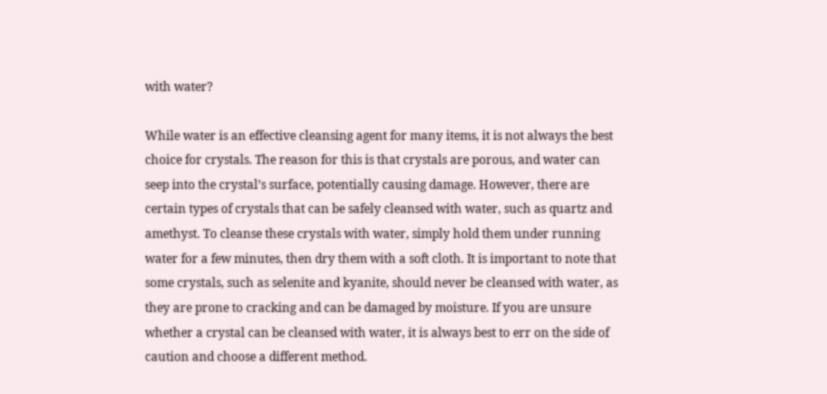with water?

While water is an effective cleansing agent for many items, it is not always the best choice for crystals. The reason for this is that crystals are porous, and water can seep into the crystal’s surface, potentially causing damage. However, there are certain types of crystals that can be safely cleansed with water, such as quartz and amethyst. To cleanse these crystals with water, simply hold them under running water for a few minutes, then dry them with a soft cloth. It is important to note that some crystals, such as selenite and kyanite, should never be cleansed with water, as they are prone to cracking and can be damaged by moisture. If you are unsure whether a crystal can be cleansed with water, it is always best to err on the side of caution and choose a different method.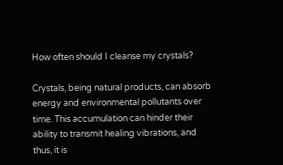How often should I cleanse my crystals?

Crystals, being natural products, can absorb energy and environmental pollutants over time. This accumulation can hinder their ability to transmit healing vibrations, and thus, it is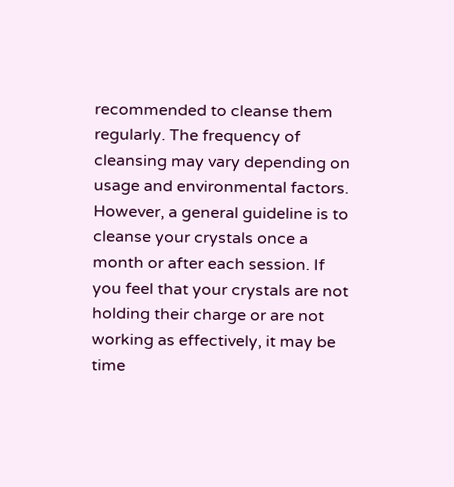recommended to cleanse them regularly. The frequency of cleansing may vary depending on usage and environmental factors. However, a general guideline is to cleanse your crystals once a month or after each session. If you feel that your crystals are not holding their charge or are not working as effectively, it may be time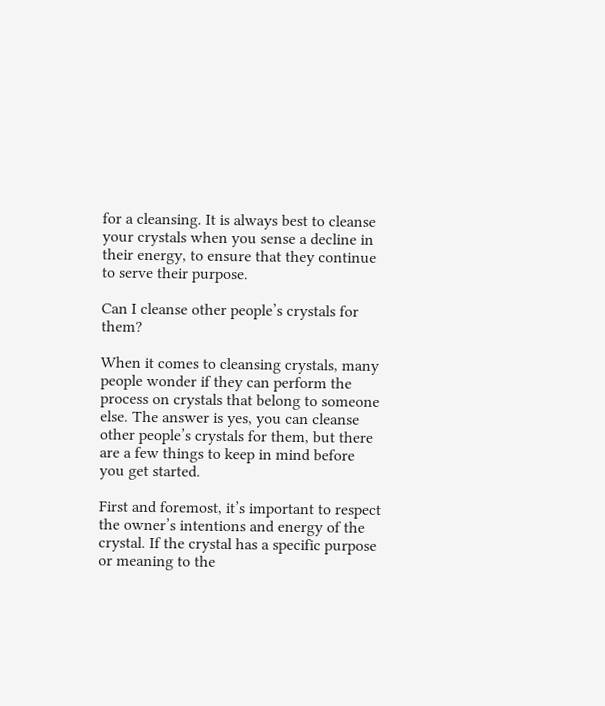for a cleansing. It is always best to cleanse your crystals when you sense a decline in their energy, to ensure that they continue to serve their purpose.

Can I cleanse other people’s crystals for them?

When it comes to cleansing crystals, many people wonder if they can perform the process on crystals that belong to someone else. The answer is yes, you can cleanse other people’s crystals for them, but there are a few things to keep in mind before you get started.

First and foremost, it’s important to respect the owner’s intentions and energy of the crystal. If the crystal has a specific purpose or meaning to the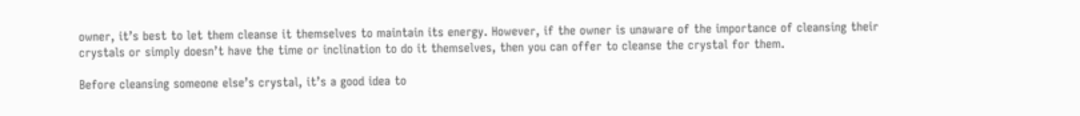owner, it’s best to let them cleanse it themselves to maintain its energy. However, if the owner is unaware of the importance of cleansing their crystals or simply doesn’t have the time or inclination to do it themselves, then you can offer to cleanse the crystal for them.

Before cleansing someone else’s crystal, it’s a good idea to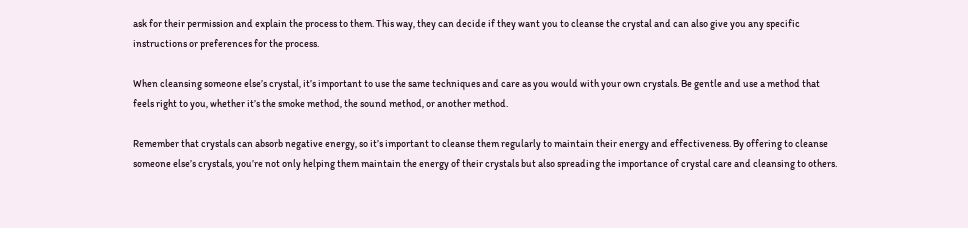ask for their permission and explain the process to them. This way, they can decide if they want you to cleanse the crystal and can also give you any specific instructions or preferences for the process.

When cleansing someone else’s crystal, it’s important to use the same techniques and care as you would with your own crystals. Be gentle and use a method that feels right to you, whether it’s the smoke method, the sound method, or another method.

Remember that crystals can absorb negative energy, so it’s important to cleanse them regularly to maintain their energy and effectiveness. By offering to cleanse someone else’s crystals, you’re not only helping them maintain the energy of their crystals but also spreading the importance of crystal care and cleansing to others.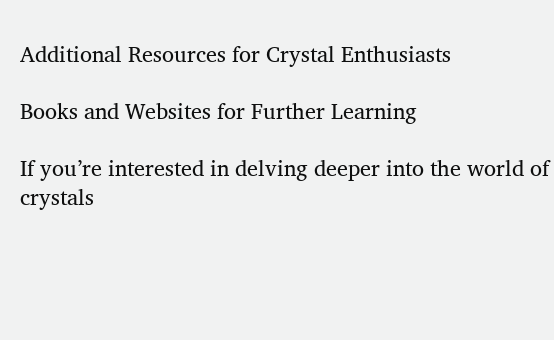Additional Resources for Crystal Enthusiasts

Books and Websites for Further Learning

If you’re interested in delving deeper into the world of crystals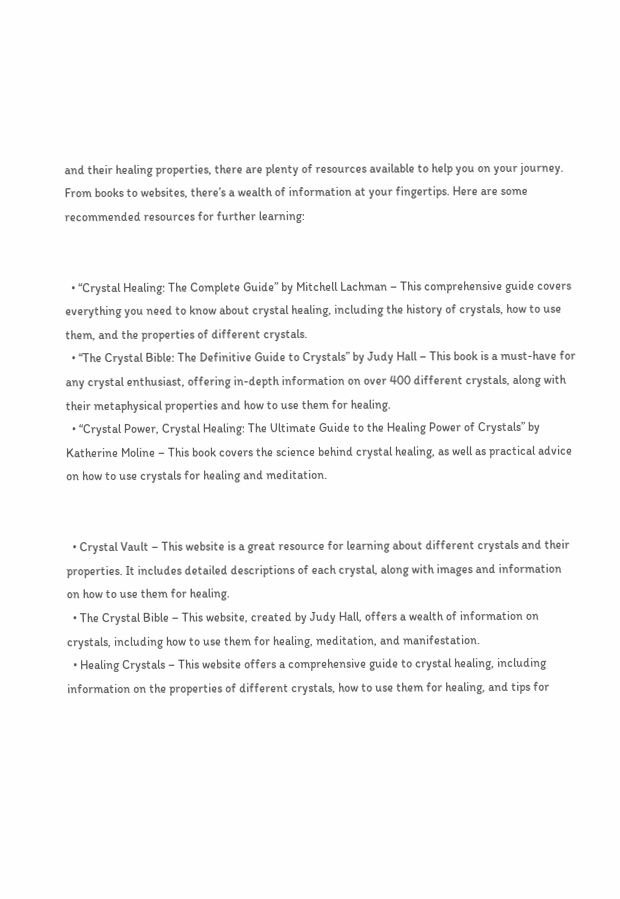and their healing properties, there are plenty of resources available to help you on your journey. From books to websites, there’s a wealth of information at your fingertips. Here are some recommended resources for further learning:


  • “Crystal Healing: The Complete Guide” by Mitchell Lachman – This comprehensive guide covers everything you need to know about crystal healing, including the history of crystals, how to use them, and the properties of different crystals.
  • “The Crystal Bible: The Definitive Guide to Crystals” by Judy Hall – This book is a must-have for any crystal enthusiast, offering in-depth information on over 400 different crystals, along with their metaphysical properties and how to use them for healing.
  • “Crystal Power, Crystal Healing: The Ultimate Guide to the Healing Power of Crystals” by Katherine Moline – This book covers the science behind crystal healing, as well as practical advice on how to use crystals for healing and meditation.


  • Crystal Vault – This website is a great resource for learning about different crystals and their properties. It includes detailed descriptions of each crystal, along with images and information on how to use them for healing.
  • The Crystal Bible – This website, created by Judy Hall, offers a wealth of information on crystals, including how to use them for healing, meditation, and manifestation.
  • Healing Crystals – This website offers a comprehensive guide to crystal healing, including information on the properties of different crystals, how to use them for healing, and tips for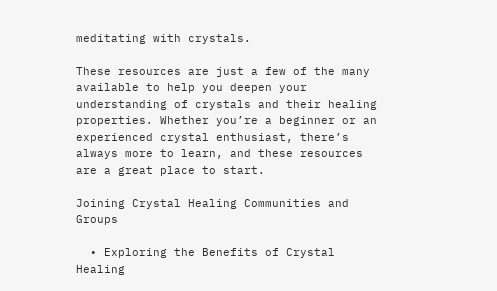meditating with crystals.

These resources are just a few of the many available to help you deepen your understanding of crystals and their healing properties. Whether you’re a beginner or an experienced crystal enthusiast, there’s always more to learn, and these resources are a great place to start.

Joining Crystal Healing Communities and Groups

  • Exploring the Benefits of Crystal Healing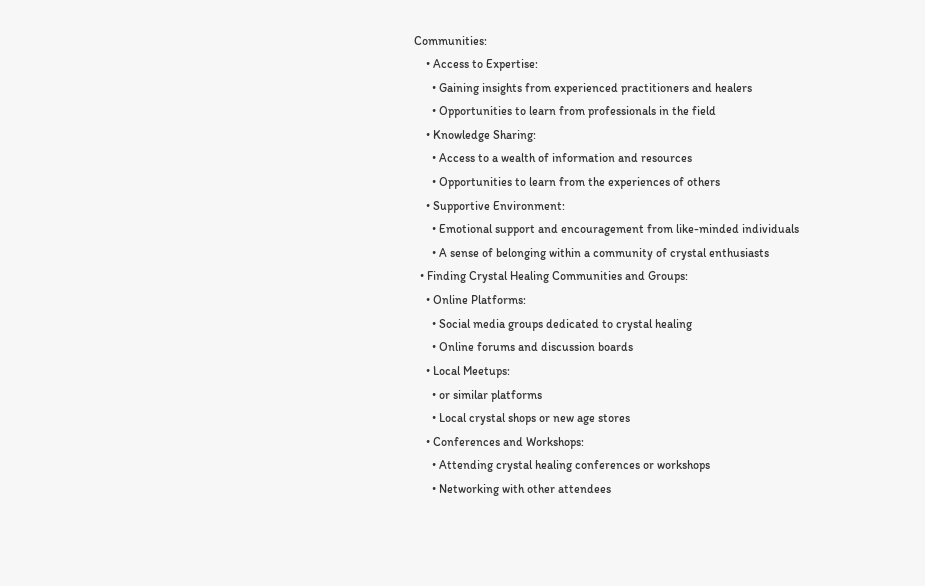Communities:
    • Access to Expertise:
      • Gaining insights from experienced practitioners and healers
      • Opportunities to learn from professionals in the field
    • Knowledge Sharing:
      • Access to a wealth of information and resources
      • Opportunities to learn from the experiences of others
    • Supportive Environment:
      • Emotional support and encouragement from like-minded individuals
      • A sense of belonging within a community of crystal enthusiasts
  • Finding Crystal Healing Communities and Groups:
    • Online Platforms:
      • Social media groups dedicated to crystal healing
      • Online forums and discussion boards
    • Local Meetups:
      • or similar platforms
      • Local crystal shops or new age stores
    • Conferences and Workshops:
      • Attending crystal healing conferences or workshops
      • Networking with other attendees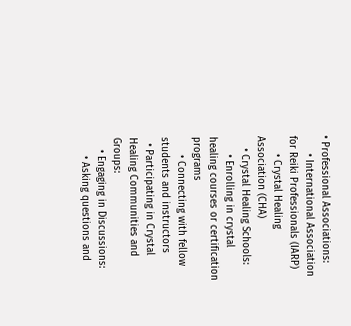• Professional Associations:
      • International Association for Reiki Professionals (IARP)
      • Crystal Healing Association (CHA)
    • Crystal Healing Schools:
      • Enrolling in crystal healing courses or certification programs
      • Connecting with fellow students and instructors
  • Participating in Crystal Healing Communities and Groups:
    • Engaging in Discussions:
      • Asking questions and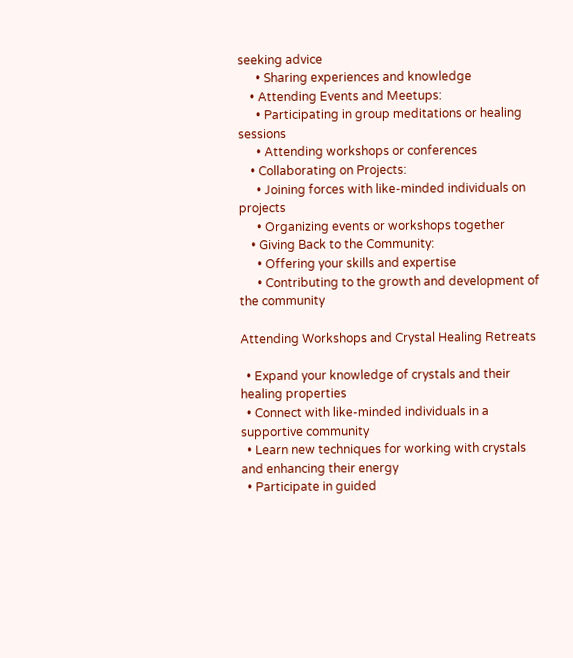seeking advice
      • Sharing experiences and knowledge
    • Attending Events and Meetups:
      • Participating in group meditations or healing sessions
      • Attending workshops or conferences
    • Collaborating on Projects:
      • Joining forces with like-minded individuals on projects
      • Organizing events or workshops together
    • Giving Back to the Community:
      • Offering your skills and expertise
      • Contributing to the growth and development of the community

Attending Workshops and Crystal Healing Retreats

  • Expand your knowledge of crystals and their healing properties
  • Connect with like-minded individuals in a supportive community
  • Learn new techniques for working with crystals and enhancing their energy
  • Participate in guided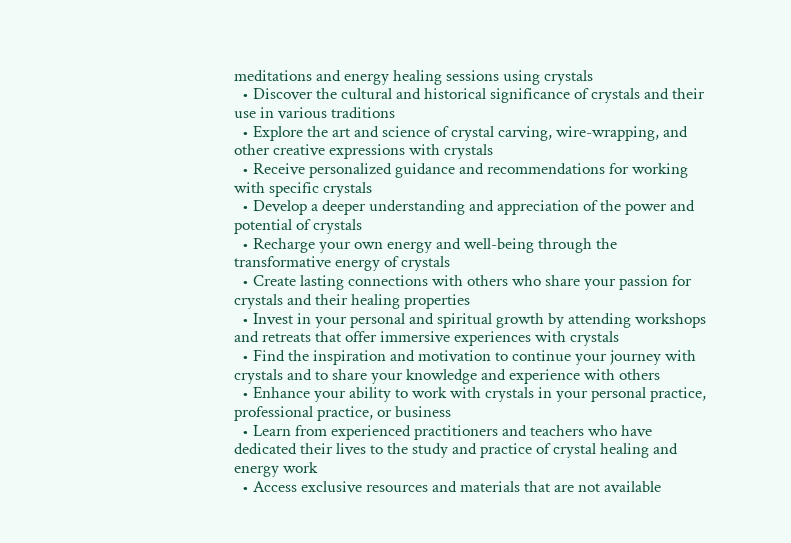meditations and energy healing sessions using crystals
  • Discover the cultural and historical significance of crystals and their use in various traditions
  • Explore the art and science of crystal carving, wire-wrapping, and other creative expressions with crystals
  • Receive personalized guidance and recommendations for working with specific crystals
  • Develop a deeper understanding and appreciation of the power and potential of crystals
  • Recharge your own energy and well-being through the transformative energy of crystals
  • Create lasting connections with others who share your passion for crystals and their healing properties
  • Invest in your personal and spiritual growth by attending workshops and retreats that offer immersive experiences with crystals
  • Find the inspiration and motivation to continue your journey with crystals and to share your knowledge and experience with others
  • Enhance your ability to work with crystals in your personal practice, professional practice, or business
  • Learn from experienced practitioners and teachers who have dedicated their lives to the study and practice of crystal healing and energy work
  • Access exclusive resources and materials that are not available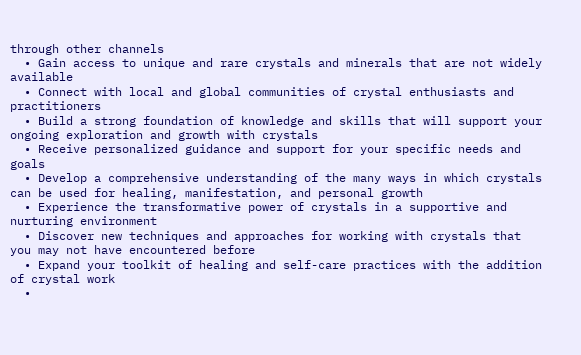through other channels
  • Gain access to unique and rare crystals and minerals that are not widely available
  • Connect with local and global communities of crystal enthusiasts and practitioners
  • Build a strong foundation of knowledge and skills that will support your ongoing exploration and growth with crystals
  • Receive personalized guidance and support for your specific needs and goals
  • Develop a comprehensive understanding of the many ways in which crystals can be used for healing, manifestation, and personal growth
  • Experience the transformative power of crystals in a supportive and nurturing environment
  • Discover new techniques and approaches for working with crystals that you may not have encountered before
  • Expand your toolkit of healing and self-care practices with the addition of crystal work
  •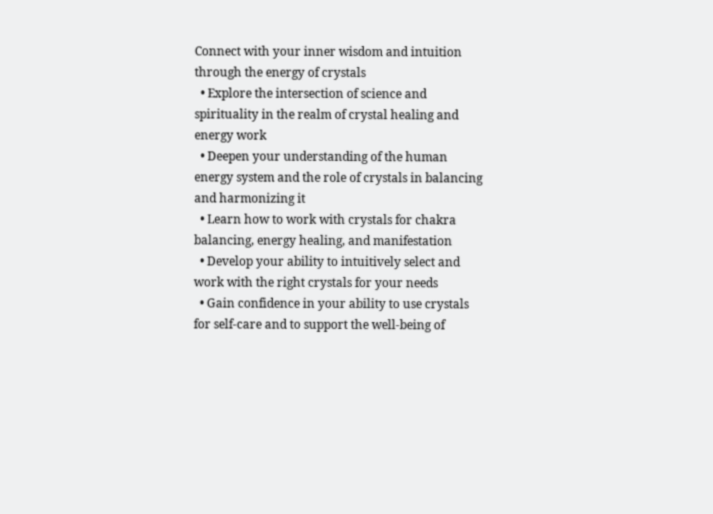Connect with your inner wisdom and intuition through the energy of crystals
  • Explore the intersection of science and spirituality in the realm of crystal healing and energy work
  • Deepen your understanding of the human energy system and the role of crystals in balancing and harmonizing it
  • Learn how to work with crystals for chakra balancing, energy healing, and manifestation
  • Develop your ability to intuitively select and work with the right crystals for your needs
  • Gain confidence in your ability to use crystals for self-care and to support the well-being of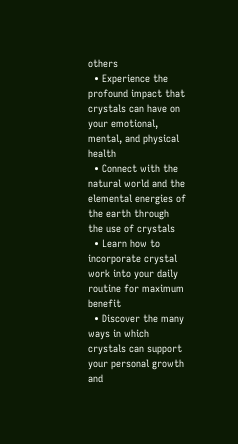others
  • Experience the profound impact that crystals can have on your emotional, mental, and physical health
  • Connect with the natural world and the elemental energies of the earth through the use of crystals
  • Learn how to incorporate crystal work into your daily routine for maximum benefit
  • Discover the many ways in which crystals can support your personal growth and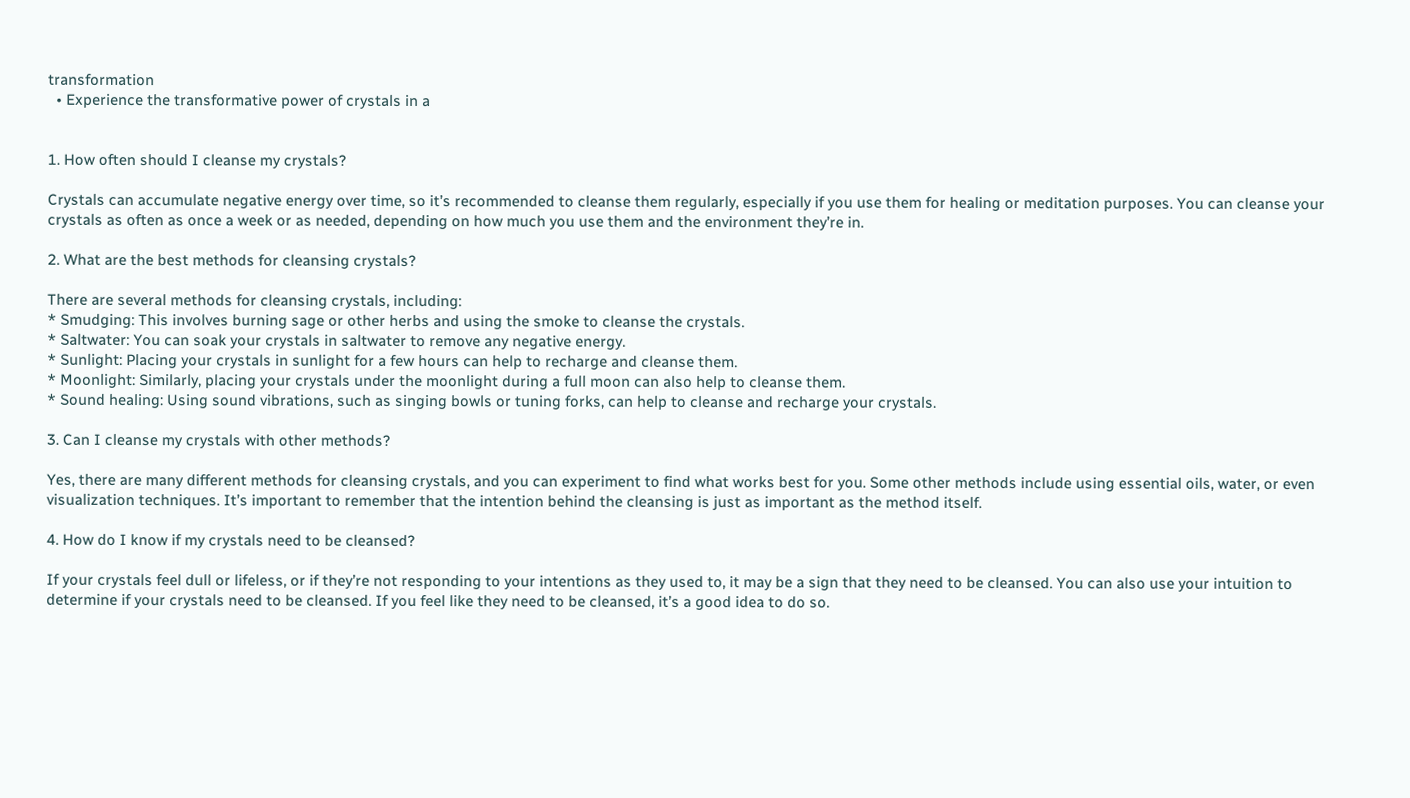transformation
  • Experience the transformative power of crystals in a


1. How often should I cleanse my crystals?

Crystals can accumulate negative energy over time, so it’s recommended to cleanse them regularly, especially if you use them for healing or meditation purposes. You can cleanse your crystals as often as once a week or as needed, depending on how much you use them and the environment they’re in.

2. What are the best methods for cleansing crystals?

There are several methods for cleansing crystals, including:
* Smudging: This involves burning sage or other herbs and using the smoke to cleanse the crystals.
* Saltwater: You can soak your crystals in saltwater to remove any negative energy.
* Sunlight: Placing your crystals in sunlight for a few hours can help to recharge and cleanse them.
* Moonlight: Similarly, placing your crystals under the moonlight during a full moon can also help to cleanse them.
* Sound healing: Using sound vibrations, such as singing bowls or tuning forks, can help to cleanse and recharge your crystals.

3. Can I cleanse my crystals with other methods?

Yes, there are many different methods for cleansing crystals, and you can experiment to find what works best for you. Some other methods include using essential oils, water, or even visualization techniques. It’s important to remember that the intention behind the cleansing is just as important as the method itself.

4. How do I know if my crystals need to be cleansed?

If your crystals feel dull or lifeless, or if they’re not responding to your intentions as they used to, it may be a sign that they need to be cleansed. You can also use your intuition to determine if your crystals need to be cleansed. If you feel like they need to be cleansed, it’s a good idea to do so.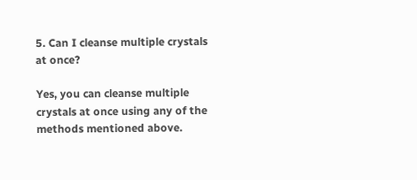5. Can I cleanse multiple crystals at once?

Yes, you can cleanse multiple crystals at once using any of the methods mentioned above.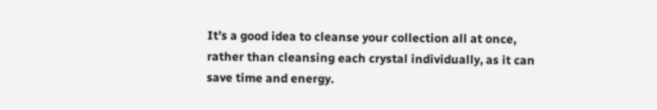It’s a good idea to cleanse your collection all at once, rather than cleansing each crystal individually, as it can save time and energy.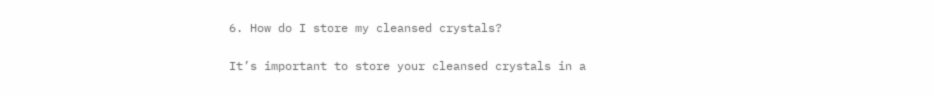6. How do I store my cleansed crystals?

It’s important to store your cleansed crystals in a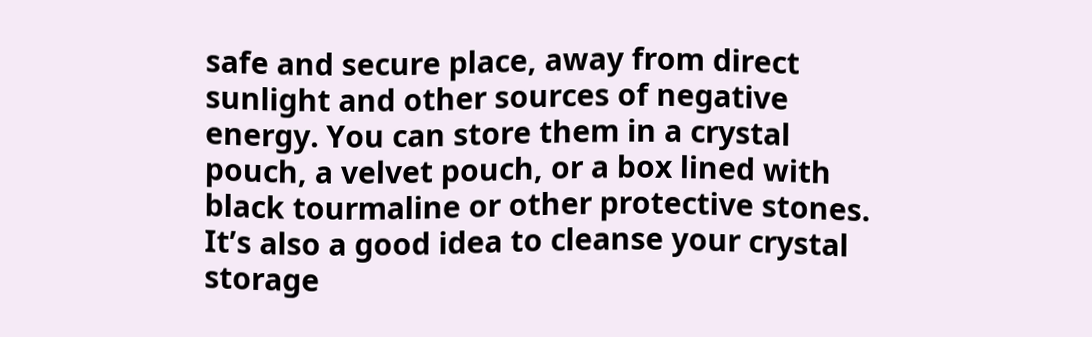safe and secure place, away from direct sunlight and other sources of negative energy. You can store them in a crystal pouch, a velvet pouch, or a box lined with black tourmaline or other protective stones. It’s also a good idea to cleanse your crystal storage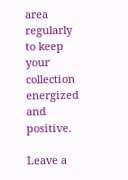area regularly to keep your collection energized and positive.

Leave a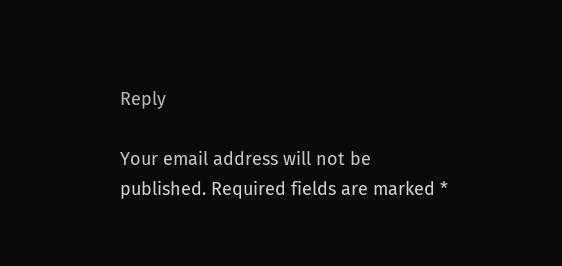Reply

Your email address will not be published. Required fields are marked *